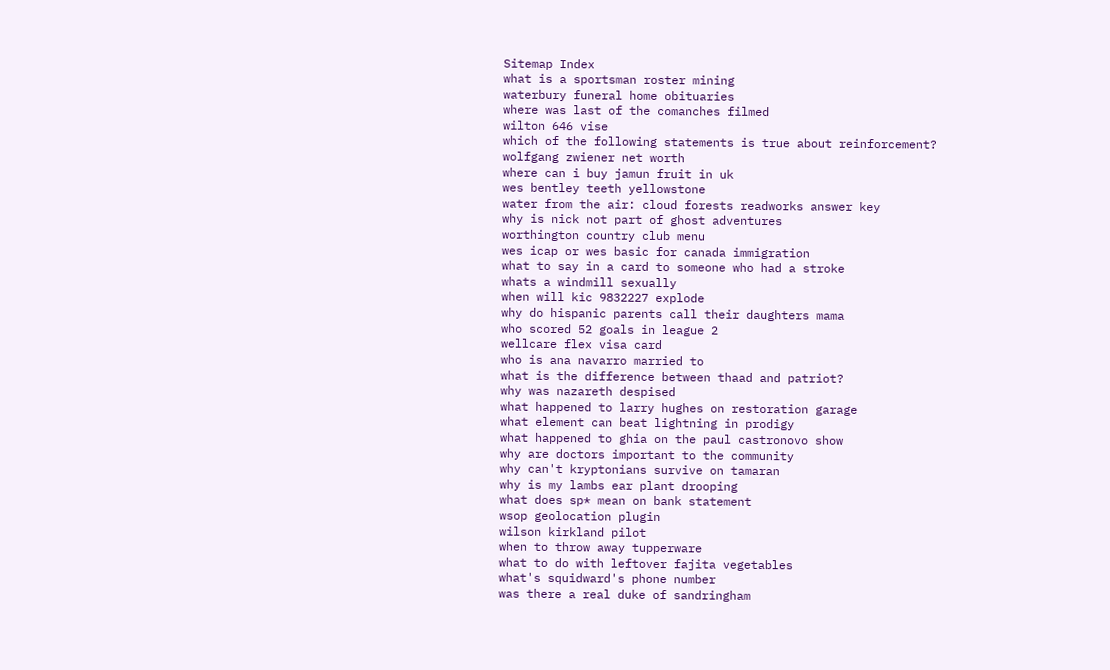Sitemap Index
what is a sportsman roster mining
waterbury funeral home obituaries
where was last of the comanches filmed
wilton 646 vise
which of the following statements is true about reinforcement?
wolfgang zwiener net worth
where can i buy jamun fruit in uk
wes bentley teeth yellowstone
water from the air: cloud forests readworks answer key
why is nick not part of ghost adventures
worthington country club menu
wes icap or wes basic for canada immigration
what to say in a card to someone who had a stroke
whats a windmill sexually
when will kic 9832227 explode
why do hispanic parents call their daughters mama
who scored 52 goals in league 2
wellcare flex visa card
who is ana navarro married to
what is the difference between thaad and patriot?
why was nazareth despised
what happened to larry hughes on restoration garage
what element can beat lightning in prodigy
what happened to ghia on the paul castronovo show
why are doctors important to the community
why can't kryptonians survive on tamaran
why is my lambs ear plant drooping
what does sp* mean on bank statement
wsop geolocation plugin
wilson kirkland pilot
when to throw away tupperware
what to do with leftover fajita vegetables
what's squidward's phone number
was there a real duke of sandringham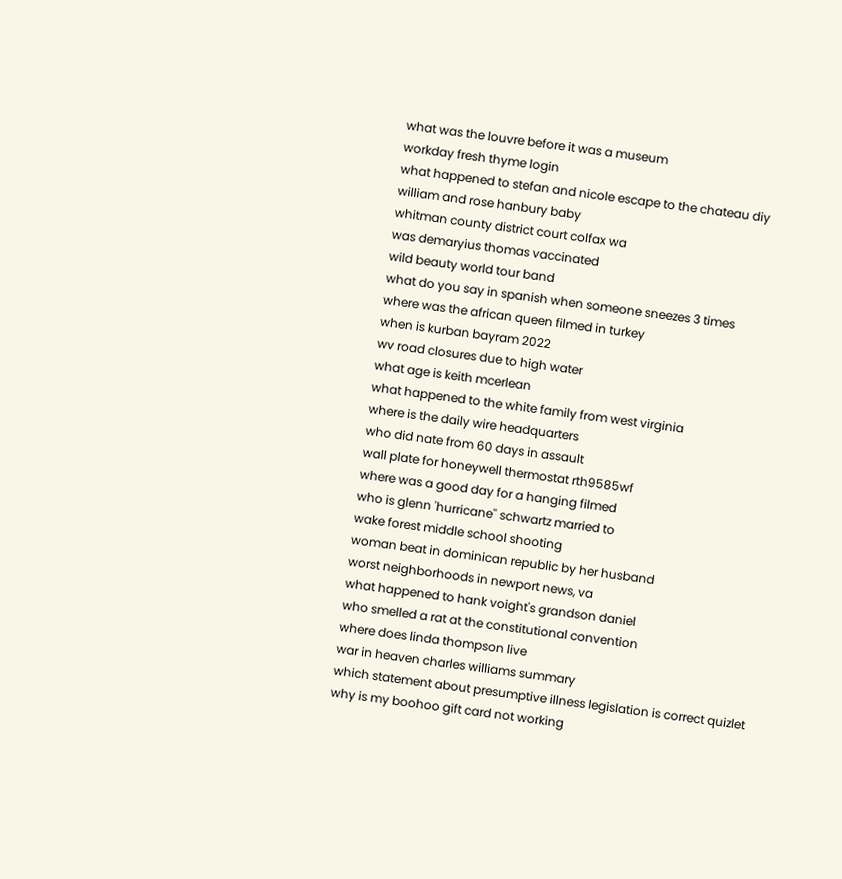what was the louvre before it was a museum
workday fresh thyme login
what happened to stefan and nicole escape to the chateau diy
william and rose hanbury baby
whitman county district court colfax wa
was demaryius thomas vaccinated
wild beauty world tour band
what do you say in spanish when someone sneezes 3 times
where was the african queen filmed in turkey
when is kurban bayram 2022
wv road closures due to high water
what age is keith mcerlean
what happened to the white family from west virginia
where is the daily wire headquarters
who did nate from 60 days in assault
wall plate for honeywell thermostat rth9585wf
where was a good day for a hanging filmed
who is glenn 'hurricane'' schwartz married to
wake forest middle school shooting
woman beat in dominican republic by her husband
worst neighborhoods in newport news, va
what happened to hank voight's grandson daniel
who smelled a rat at the constitutional convention
where does linda thompson live
war in heaven charles williams summary
which statement about presumptive illness legislation is correct quizlet
why is my boohoo gift card not working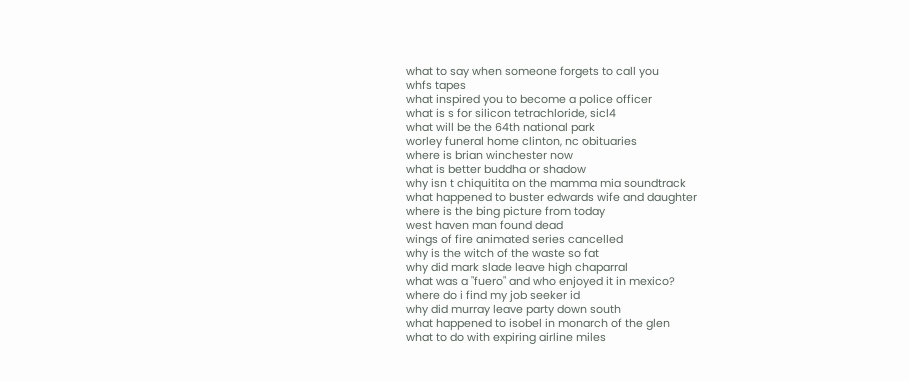what to say when someone forgets to call you
whfs tapes
what inspired you to become a police officer
what is s for silicon tetrachloride, sicl4
what will be the 64th national park
worley funeral home clinton, nc obituaries
where is brian winchester now
what is better buddha or shadow
why isn t chiquitita on the mamma mia soundtrack
what happened to buster edwards wife and daughter
where is the bing picture from today
west haven man found dead
wings of fire animated series cancelled
why is the witch of the waste so fat
why did mark slade leave high chaparral
what was a "fuero" and who enjoyed it in mexico?
where do i find my job seeker id
why did murray leave party down south
what happened to isobel in monarch of the glen
what to do with expiring airline miles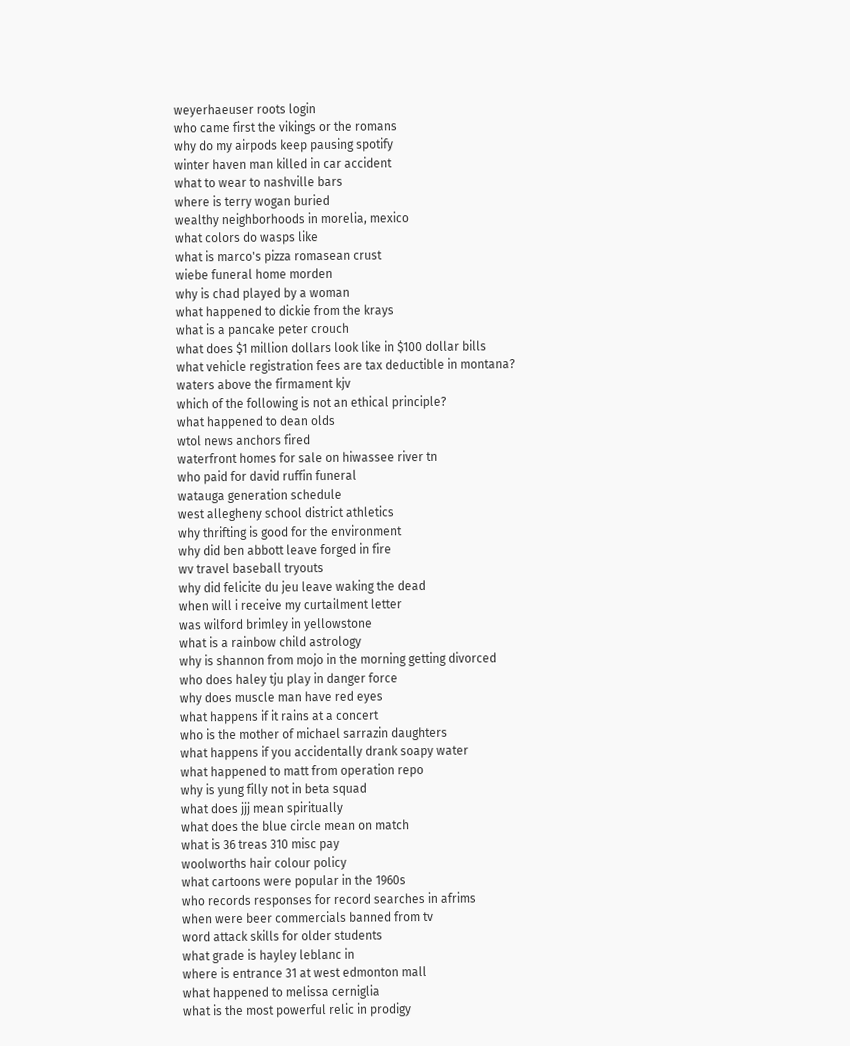weyerhaeuser roots login
who came first the vikings or the romans
why do my airpods keep pausing spotify
winter haven man killed in car accident
what to wear to nashville bars
where is terry wogan buried
wealthy neighborhoods in morelia, mexico
what colors do wasps like
what is marco's pizza romasean crust
wiebe funeral home morden
why is chad played by a woman
what happened to dickie from the krays
what is a pancake peter crouch
what does $1 million dollars look like in $100 dollar bills
what vehicle registration fees are tax deductible in montana?
waters above the firmament kjv
which of the following is not an ethical principle?
what happened to dean olds
wtol news anchors fired
waterfront homes for sale on hiwassee river tn
who paid for david ruffin funeral
watauga generation schedule
west allegheny school district athletics
why thrifting is good for the environment
why did ben abbott leave forged in fire
wv travel baseball tryouts
why did felicite du jeu leave waking the dead
when will i receive my curtailment letter
was wilford brimley in yellowstone
what is a rainbow child astrology
why is shannon from mojo in the morning getting divorced
who does haley tju play in danger force
why does muscle man have red eyes
what happens if it rains at a concert
who is the mother of michael sarrazin daughters
what happens if you accidentally drank soapy water
what happened to matt from operation repo
why is yung filly not in beta squad
what does jjj mean spiritually
what does the blue circle mean on match
what is 36 treas 310 misc pay
woolworths hair colour policy
what cartoons were popular in the 1960s
who records responses for record searches in afrims
when were beer commercials banned from tv
word attack skills for older students
what grade is hayley leblanc in
where is entrance 31 at west edmonton mall
what happened to melissa cerniglia
what is the most powerful relic in prodigy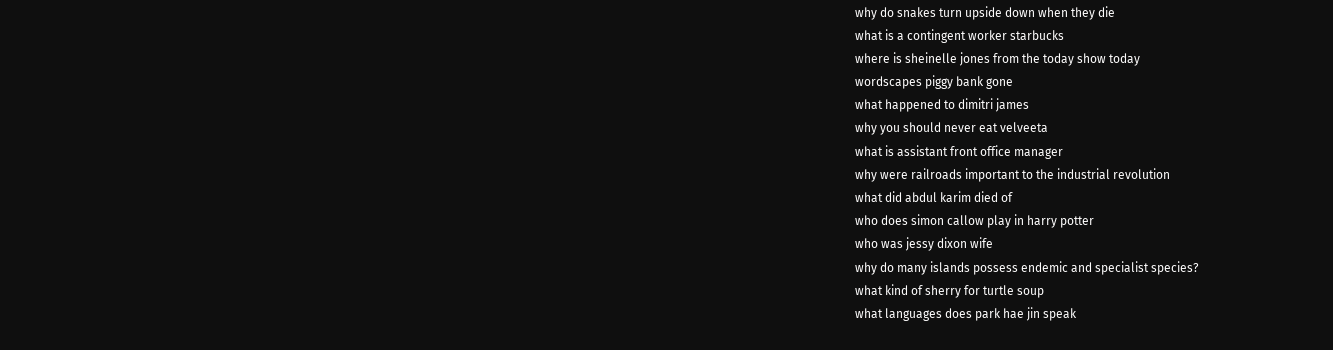why do snakes turn upside down when they die
what is a contingent worker starbucks
where is sheinelle jones from the today show today
wordscapes piggy bank gone
what happened to dimitri james
why you should never eat velveeta
what is assistant front office manager
why were railroads important to the industrial revolution
what did abdul karim died of
who does simon callow play in harry potter
who was jessy dixon wife
why do many islands possess endemic and specialist species?
what kind of sherry for turtle soup
what languages does park hae jin speak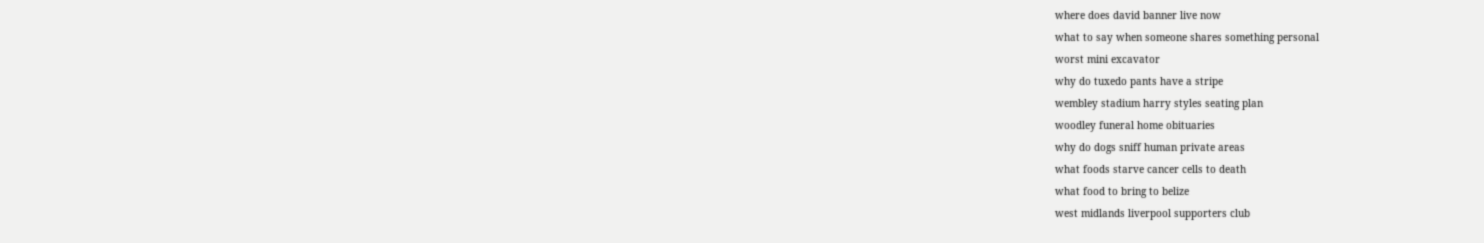where does david banner live now
what to say when someone shares something personal
worst mini excavator
why do tuxedo pants have a stripe
wembley stadium harry styles seating plan
woodley funeral home obituaries
why do dogs sniff human private areas
what foods starve cancer cells to death
what food to bring to belize
west midlands liverpool supporters club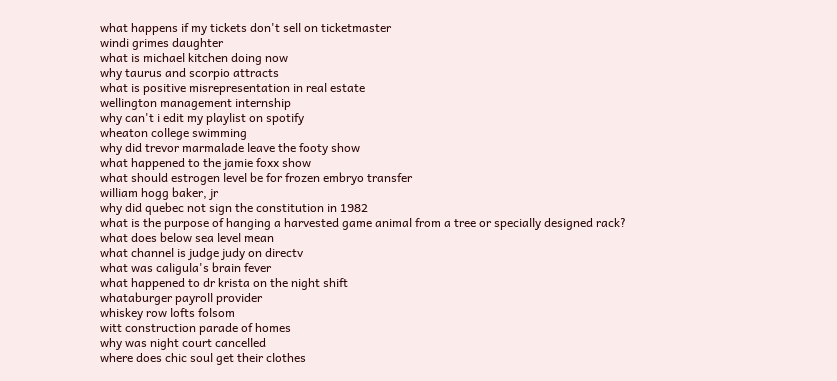what happens if my tickets don't sell on ticketmaster
windi grimes daughter
what is michael kitchen doing now
why taurus and scorpio attracts
what is positive misrepresentation in real estate
wellington management internship
why can't i edit my playlist on spotify
wheaton college swimming
why did trevor marmalade leave the footy show
what happened to the jamie foxx show
what should estrogen level be for frozen embryo transfer
william hogg baker, jr
why did quebec not sign the constitution in 1982
what is the purpose of hanging a harvested game animal from a tree or specially designed rack?
what does below sea level mean
what channel is judge judy on directv
what was caligula's brain fever
what happened to dr krista on the night shift
whataburger payroll provider
whiskey row lofts folsom
witt construction parade of homes
why was night court cancelled
where does chic soul get their clothes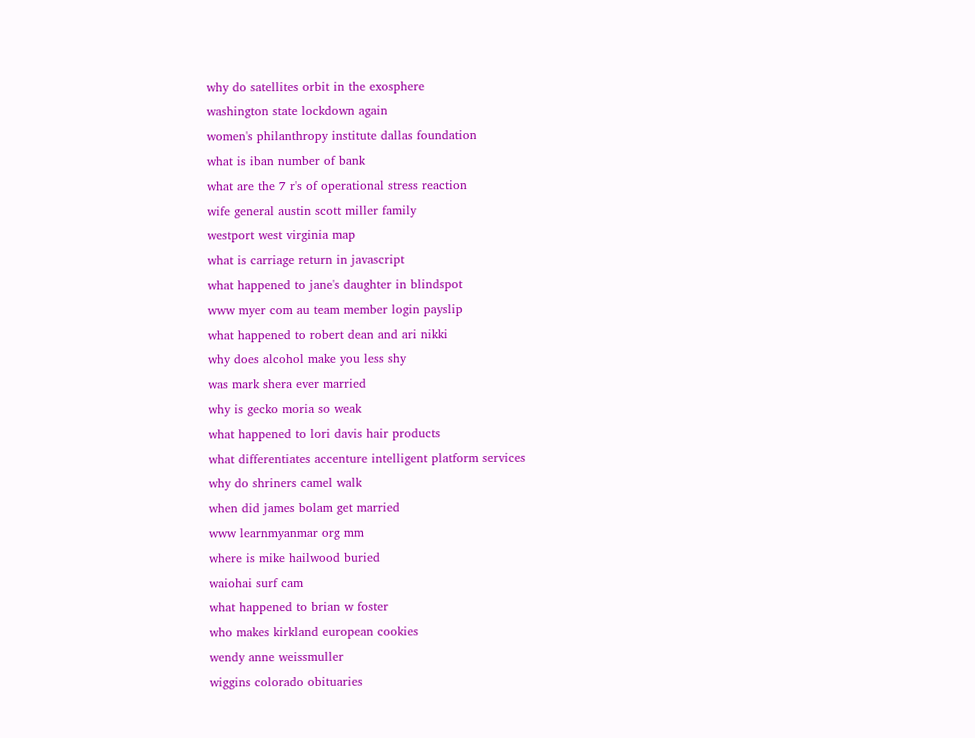why do satellites orbit in the exosphere
washington state lockdown again
women's philanthropy institute dallas foundation
what is iban number of bank
what are the 7 r's of operational stress reaction
wife general austin scott miller family
westport west virginia map
what is carriage return in javascript
what happened to jane's daughter in blindspot
www myer com au team member login payslip
what happened to robert dean and ari nikki
why does alcohol make you less shy
was mark shera ever married
why is gecko moria so weak
what happened to lori davis hair products
what differentiates accenture intelligent platform services
why do shriners camel walk
when did james bolam get married
www learnmyanmar org mm
where is mike hailwood buried
waiohai surf cam
what happened to brian w foster
who makes kirkland european cookies
wendy anne weissmuller
wiggins colorado obituaries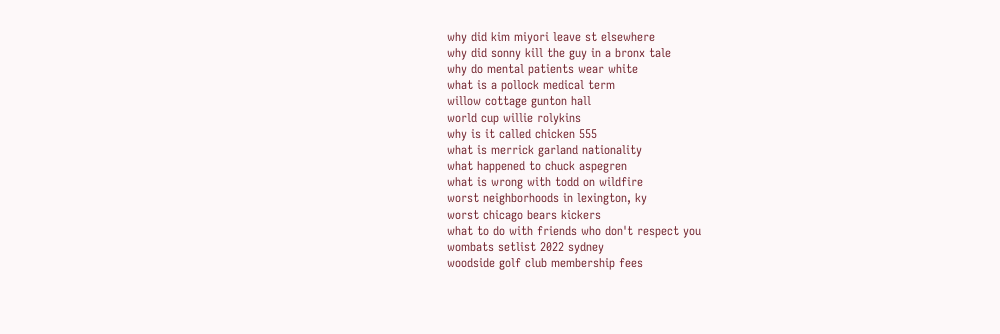why did kim miyori leave st elsewhere
why did sonny kill the guy in a bronx tale
why do mental patients wear white
what is a pollock medical term
willow cottage gunton hall
world cup willie rolykins
why is it called chicken 555
what is merrick garland nationality
what happened to chuck aspegren
what is wrong with todd on wildfire
worst neighborhoods in lexington, ky
worst chicago bears kickers
what to do with friends who don't respect you
wombats setlist 2022 sydney
woodside golf club membership fees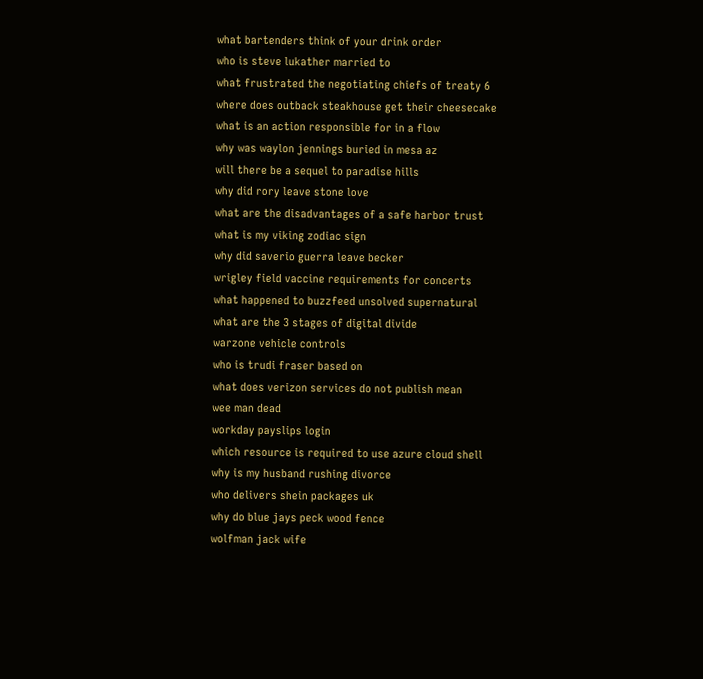what bartenders think of your drink order
who is steve lukather married to
what frustrated the negotiating chiefs of treaty 6
where does outback steakhouse get their cheesecake
what is an action responsible for in a flow
why was waylon jennings buried in mesa az
will there be a sequel to paradise hills
why did rory leave stone love
what are the disadvantages of a safe harbor trust
what is my viking zodiac sign
why did saverio guerra leave becker
wrigley field vaccine requirements for concerts
what happened to buzzfeed unsolved supernatural
what are the 3 stages of digital divide
warzone vehicle controls
who is trudi fraser based on
what does verizon services do not publish mean
wee man dead
workday payslips login
which resource is required to use azure cloud shell
why is my husband rushing divorce
who delivers shein packages uk
why do blue jays peck wood fence
wolfman jack wife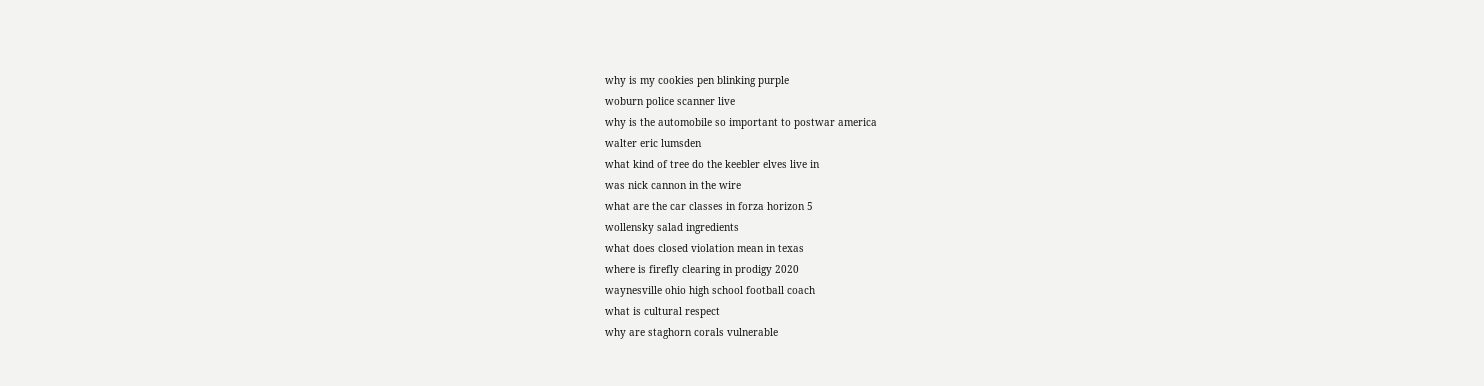why is my cookies pen blinking purple
woburn police scanner live
why is the automobile so important to postwar america
walter eric lumsden
what kind of tree do the keebler elves live in
was nick cannon in the wire
what are the car classes in forza horizon 5
wollensky salad ingredients
what does closed violation mean in texas
where is firefly clearing in prodigy 2020
waynesville ohio high school football coach
what is cultural respect
why are staghorn corals vulnerable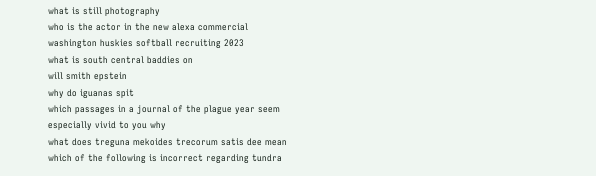what is still photography
who is the actor in the new alexa commercial
washington huskies softball recruiting 2023
what is south central baddies on
will smith epstein
why do iguanas spit
which passages in a journal of the plague year seem especially vivid to you why
what does treguna mekoides trecorum satis dee mean
which of the following is incorrect regarding tundra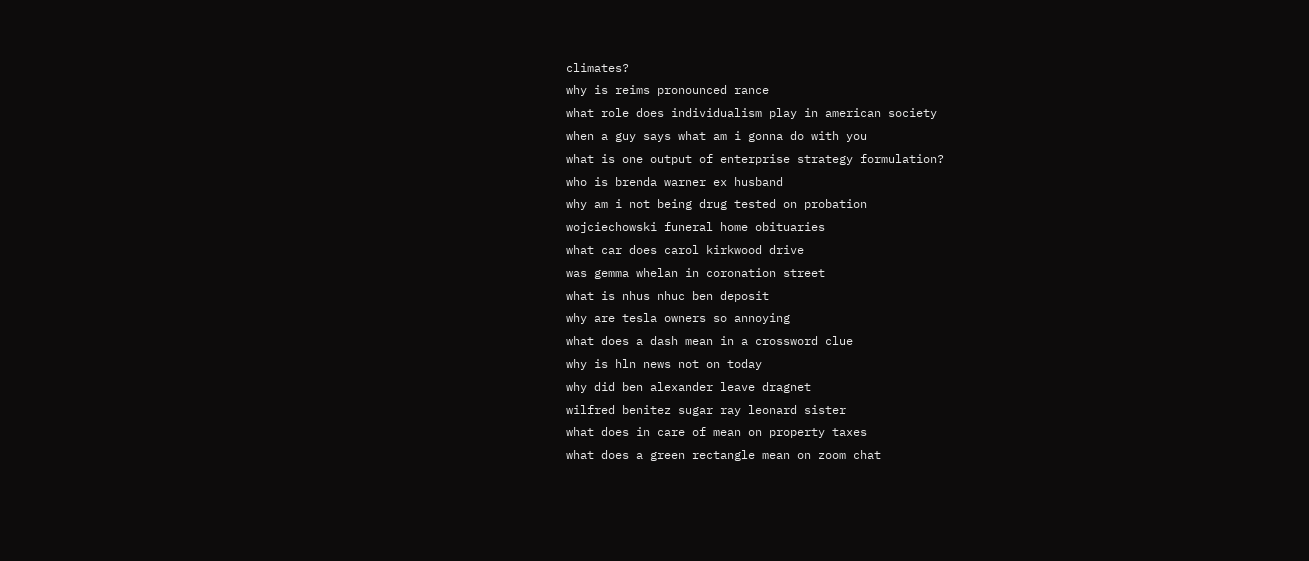climates?
why is reims pronounced rance
what role does individualism play in american society
when a guy says what am i gonna do with you
what is one output of enterprise strategy formulation?
who is brenda warner ex husband
why am i not being drug tested on probation
wojciechowski funeral home obituaries
what car does carol kirkwood drive
was gemma whelan in coronation street
what is nhus nhuc ben deposit
why are tesla owners so annoying
what does a dash mean in a crossword clue
why is hln news not on today
why did ben alexander leave dragnet
wilfred benitez sugar ray leonard sister
what does in care of mean on property taxes
what does a green rectangle mean on zoom chat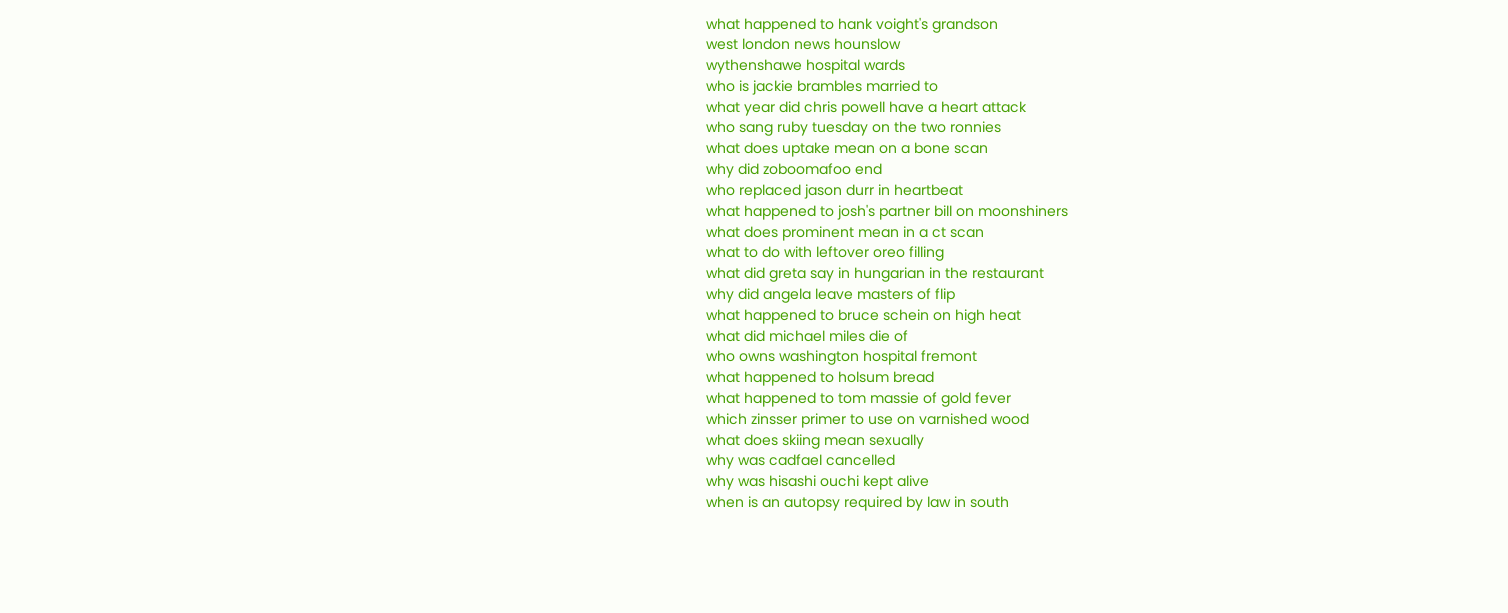what happened to hank voight's grandson
west london news hounslow
wythenshawe hospital wards
who is jackie brambles married to
what year did chris powell have a heart attack
who sang ruby tuesday on the two ronnies
what does uptake mean on a bone scan
why did zoboomafoo end
who replaced jason durr in heartbeat
what happened to josh's partner bill on moonshiners
what does prominent mean in a ct scan
what to do with leftover oreo filling
what did greta say in hungarian in the restaurant
why did angela leave masters of flip
what happened to bruce schein on high heat
what did michael miles die of
who owns washington hospital fremont
what happened to holsum bread
what happened to tom massie of gold fever
which zinsser primer to use on varnished wood
what does skiing mean sexually
why was cadfael cancelled
why was hisashi ouchi kept alive
when is an autopsy required by law in south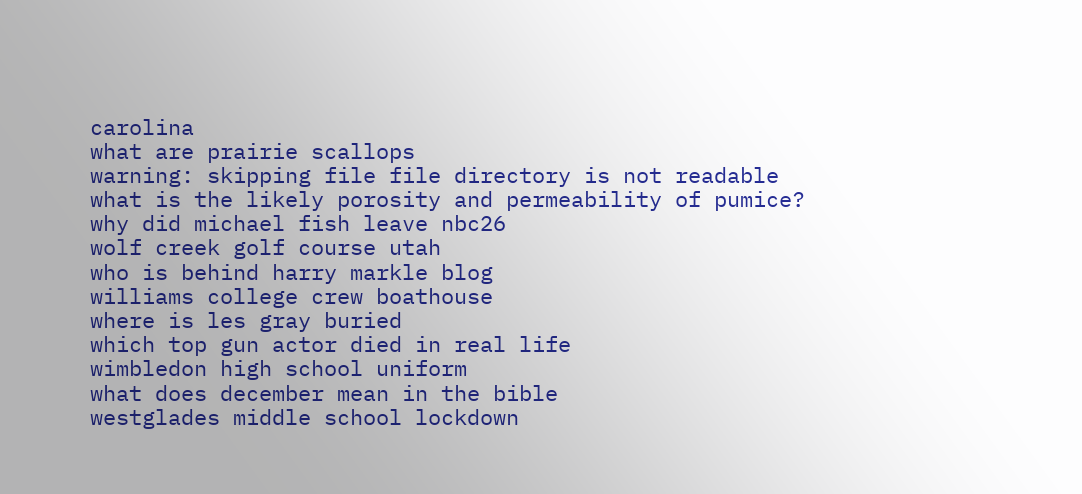carolina
what are prairie scallops
warning: skipping file file directory is not readable
what is the likely porosity and permeability of pumice?
why did michael fish leave nbc26
wolf creek golf course utah
who is behind harry markle blog
williams college crew boathouse
where is les gray buried
which top gun actor died in real life
wimbledon high school uniform
what does december mean in the bible
westglades middle school lockdown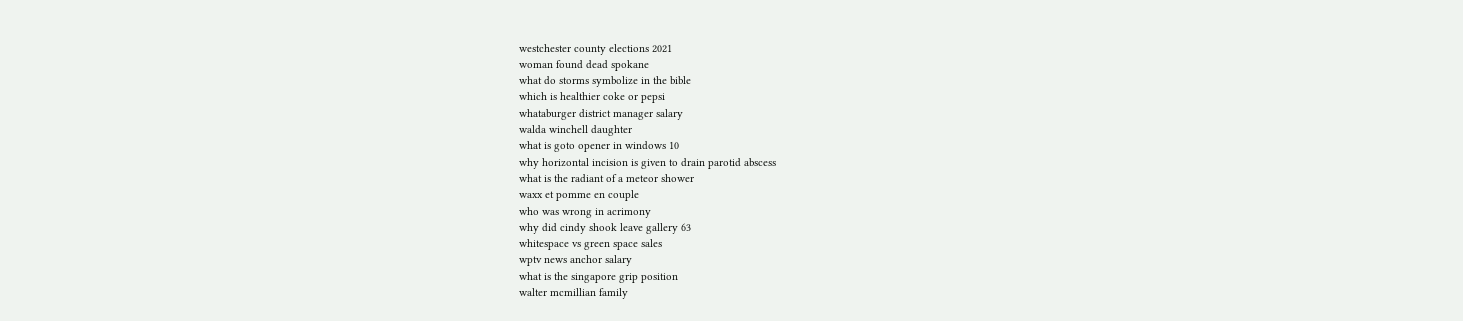westchester county elections 2021
woman found dead spokane
what do storms symbolize in the bible
which is healthier coke or pepsi
whataburger district manager salary
walda winchell daughter
what is goto opener in windows 10
why horizontal incision is given to drain parotid abscess
what is the radiant of a meteor shower
waxx et pomme en couple
who was wrong in acrimony
why did cindy shook leave gallery 63
whitespace vs green space sales
wptv news anchor salary
what is the singapore grip position
walter mcmillian family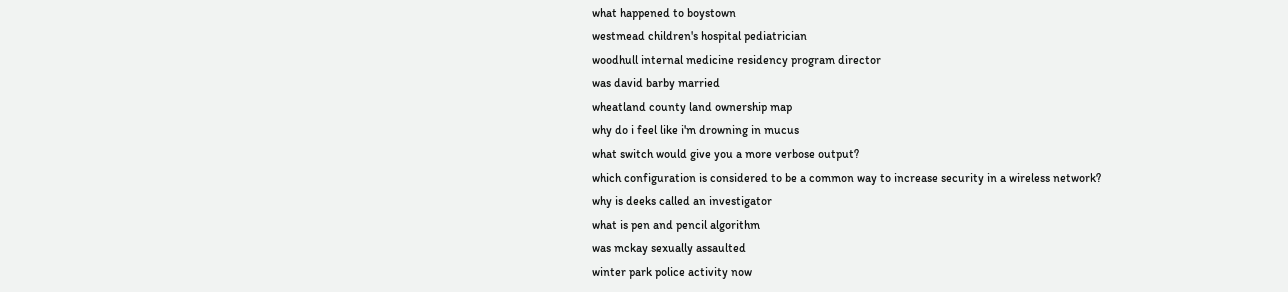what happened to boystown
westmead children's hospital pediatrician
woodhull internal medicine residency program director
was david barby married
wheatland county land ownership map
why do i feel like i'm drowning in mucus
what switch would give you a more verbose output?
which configuration is considered to be a common way to increase security in a wireless network?
why is deeks called an investigator
what is pen and pencil algorithm
was mckay sexually assaulted
winter park police activity now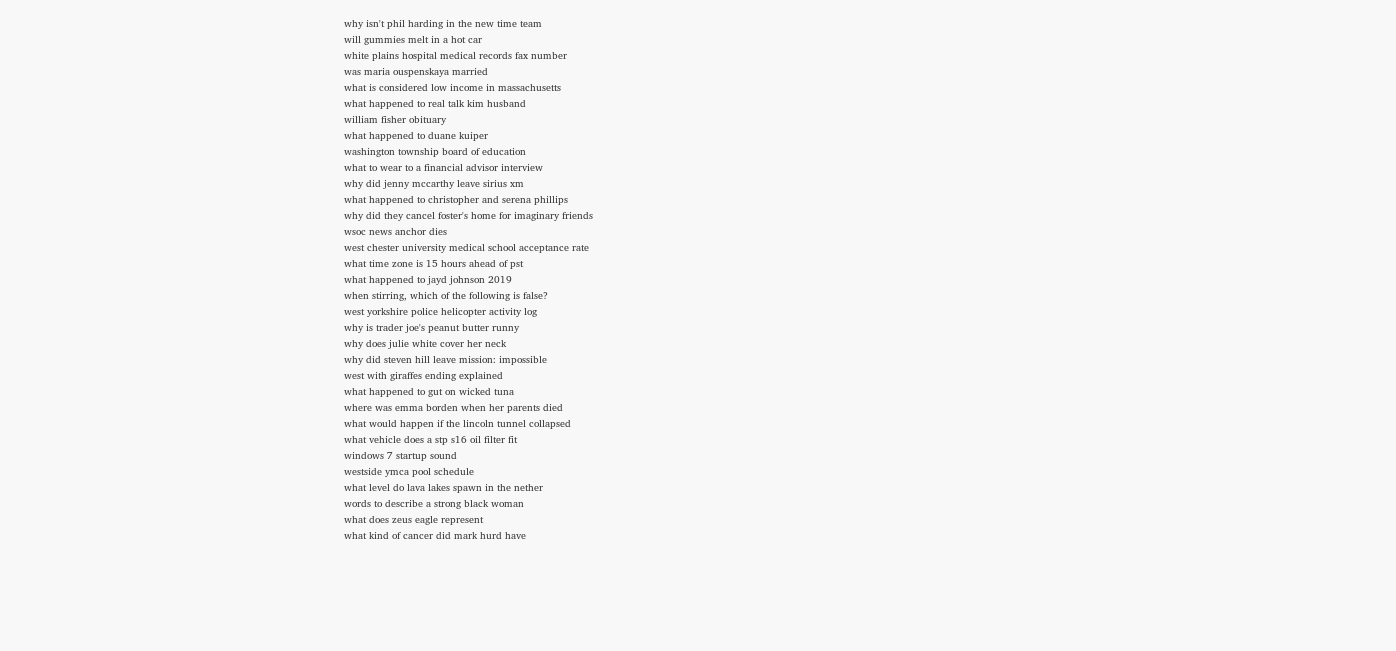why isn't phil harding in the new time team
will gummies melt in a hot car
white plains hospital medical records fax number
was maria ouspenskaya married
what is considered low income in massachusetts
what happened to real talk kim husband
william fisher obituary
what happened to duane kuiper
washington township board of education
what to wear to a financial advisor interview
why did jenny mccarthy leave sirius xm
what happened to christopher and serena phillips
why did they cancel foster's home for imaginary friends
wsoc news anchor dies
west chester university medical school acceptance rate
what time zone is 15 hours ahead of pst
what happened to jayd johnson 2019
when stirring, which of the following is false?
west yorkshire police helicopter activity log
why is trader joe's peanut butter runny
why does julie white cover her neck
why did steven hill leave mission: impossible
west with giraffes ending explained
what happened to gut on wicked tuna
where was emma borden when her parents died
what would happen if the lincoln tunnel collapsed
what vehicle does a stp s16 oil filter fit
windows 7 startup sound
westside ymca pool schedule
what level do lava lakes spawn in the nether
words to describe a strong black woman
what does zeus eagle represent
what kind of cancer did mark hurd have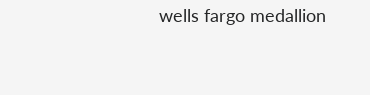wells fargo medallion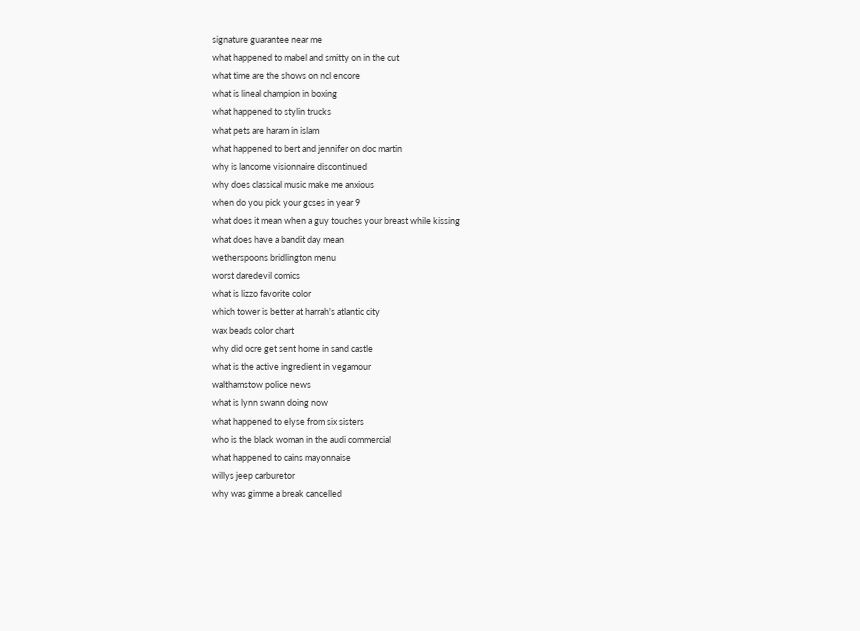signature guarantee near me
what happened to mabel and smitty on in the cut
what time are the shows on ncl encore
what is lineal champion in boxing
what happened to stylin trucks
what pets are haram in islam
what happened to bert and jennifer on doc martin
why is lancome visionnaire discontinued
why does classical music make me anxious
when do you pick your gcses in year 9
what does it mean when a guy touches your breast while kissing
what does have a bandit day mean
wetherspoons bridlington menu
worst daredevil comics
what is lizzo favorite color
which tower is better at harrah's atlantic city
wax beads color chart
why did ocre get sent home in sand castle
what is the active ingredient in vegamour
walthamstow police news
what is lynn swann doing now
what happened to elyse from six sisters
who is the black woman in the audi commercial
what happened to cains mayonnaise
willys jeep carburetor
why was gimme a break cancelled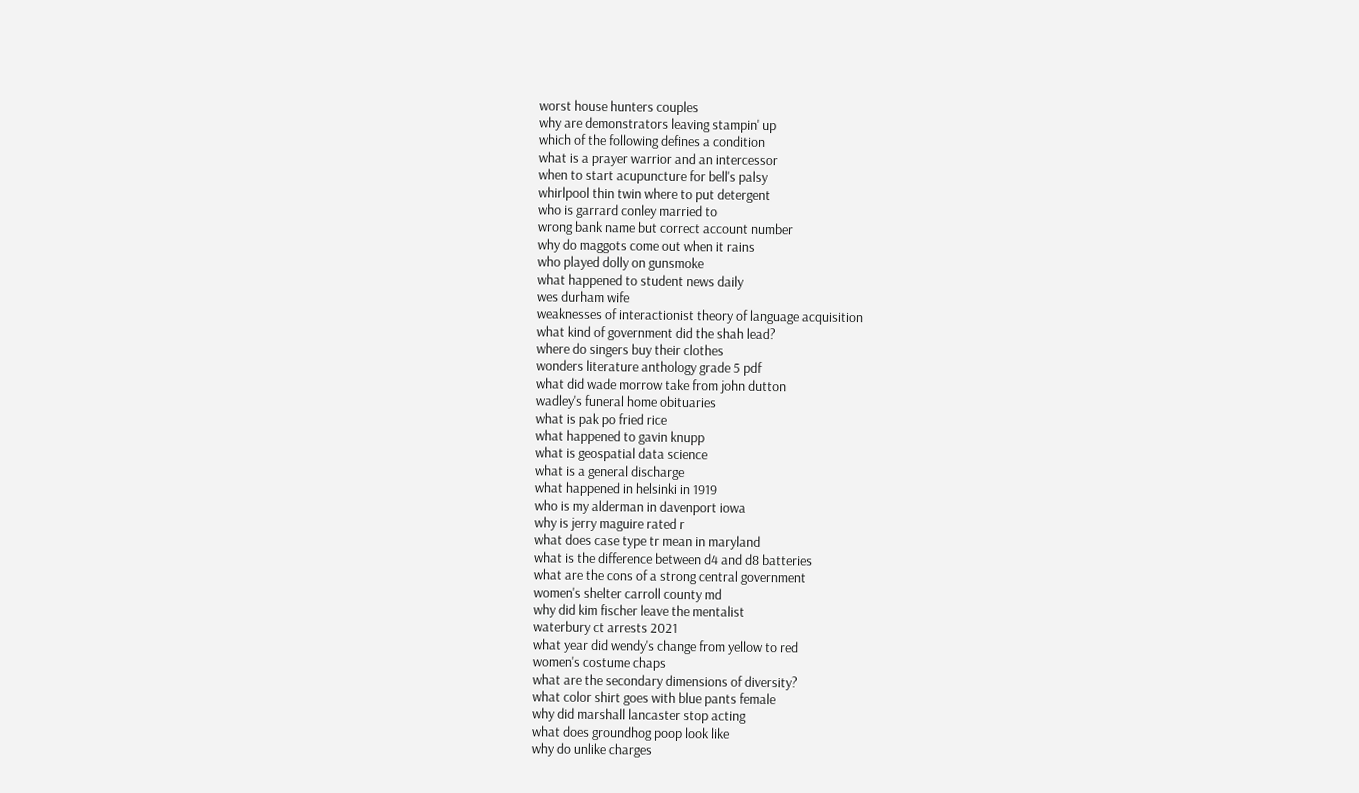worst house hunters couples
why are demonstrators leaving stampin' up
which of the following defines a condition
what is a prayer warrior and an intercessor
when to start acupuncture for bell's palsy
whirlpool thin twin where to put detergent
who is garrard conley married to
wrong bank name but correct account number
why do maggots come out when it rains
who played dolly on gunsmoke
what happened to student news daily
wes durham wife
weaknesses of interactionist theory of language acquisition
what kind of government did the shah lead?
where do singers buy their clothes
wonders literature anthology grade 5 pdf
what did wade morrow take from john dutton
wadley's funeral home obituaries
what is pak po fried rice
what happened to gavin knupp
what is geospatial data science
what is a general discharge
what happened in helsinki in 1919
who is my alderman in davenport iowa
why is jerry maguire rated r
what does case type tr mean in maryland
what is the difference between d4 and d8 batteries
what are the cons of a strong central government
women's shelter carroll county md
why did kim fischer leave the mentalist
waterbury ct arrests 2021
what year did wendy's change from yellow to red
women's costume chaps
what are the secondary dimensions of diversity?
what color shirt goes with blue pants female
why did marshall lancaster stop acting
what does groundhog poop look like
why do unlike charges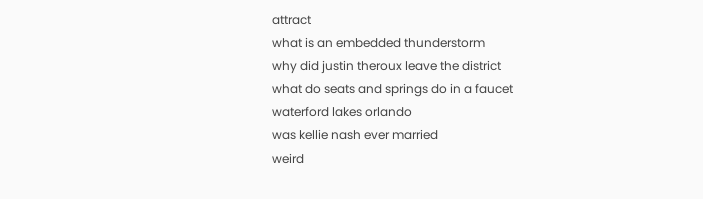attract
what is an embedded thunderstorm
why did justin theroux leave the district
what do seats and springs do in a faucet
waterford lakes orlando
was kellie nash ever married
weird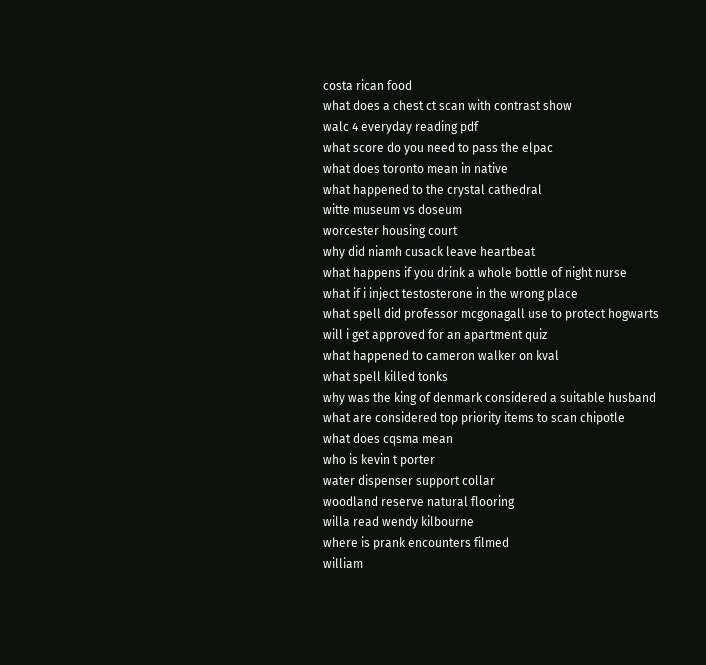costa rican food
what does a chest ct scan with contrast show
walc 4 everyday reading pdf
what score do you need to pass the elpac
what does toronto mean in native
what happened to the crystal cathedral
witte museum vs doseum
worcester housing court
why did niamh cusack leave heartbeat
what happens if you drink a whole bottle of night nurse
what if i inject testosterone in the wrong place
what spell did professor mcgonagall use to protect hogwarts
will i get approved for an apartment quiz
what happened to cameron walker on kval
what spell killed tonks
why was the king of denmark considered a suitable husband
what are considered top priority items to scan chipotle
what does cqsma mean
who is kevin t porter
water dispenser support collar
woodland reserve natural flooring
willa read wendy kilbourne
where is prank encounters filmed
william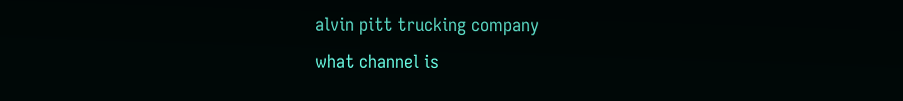alvin pitt trucking company
what channel is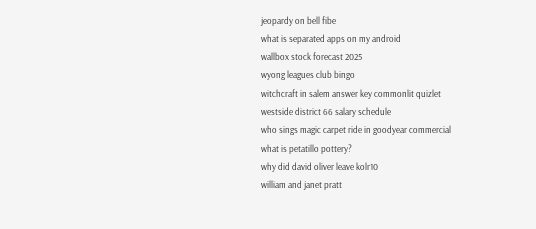jeopardy on bell fibe
what is separated apps on my android
wallbox stock forecast 2025
wyong leagues club bingo
witchcraft in salem answer key commonlit quizlet
westside district 66 salary schedule
who sings magic carpet ride in goodyear commercial
what is petatillo pottery?
why did david oliver leave kolr10
william and janet pratt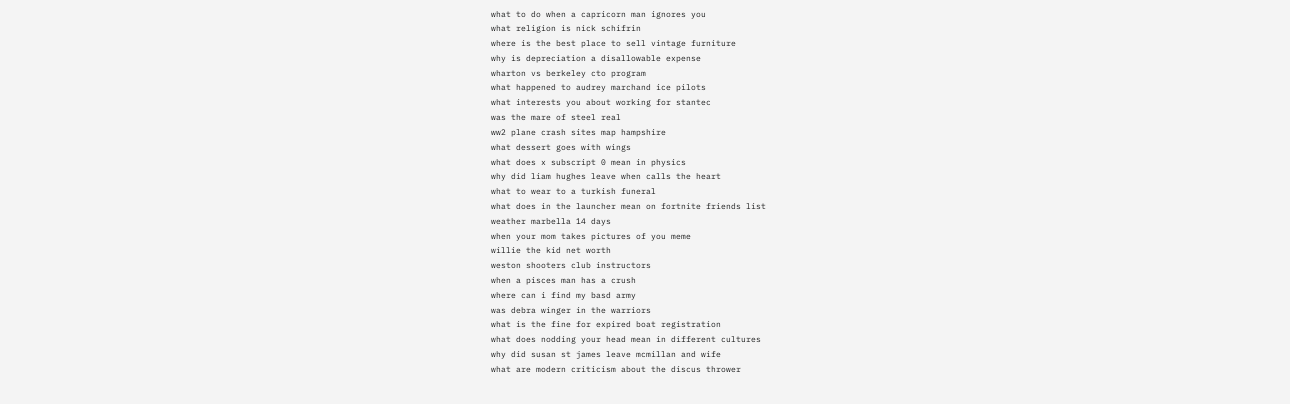what to do when a capricorn man ignores you
what religion is nick schifrin
where is the best place to sell vintage furniture
why is depreciation a disallowable expense
wharton vs berkeley cto program
what happened to audrey marchand ice pilots
what interests you about working for stantec
was the mare of steel real
ww2 plane crash sites map hampshire
what dessert goes with wings
what does x subscript 0 mean in physics
why did liam hughes leave when calls the heart
what to wear to a turkish funeral
what does in the launcher mean on fortnite friends list
weather marbella 14 days
when your mom takes pictures of you meme
willie the kid net worth
weston shooters club instructors
when a pisces man has a crush
where can i find my basd army
was debra winger in the warriors
what is the fine for expired boat registration
what does nodding your head mean in different cultures
why did susan st james leave mcmillan and wife
what are modern criticism about the discus thrower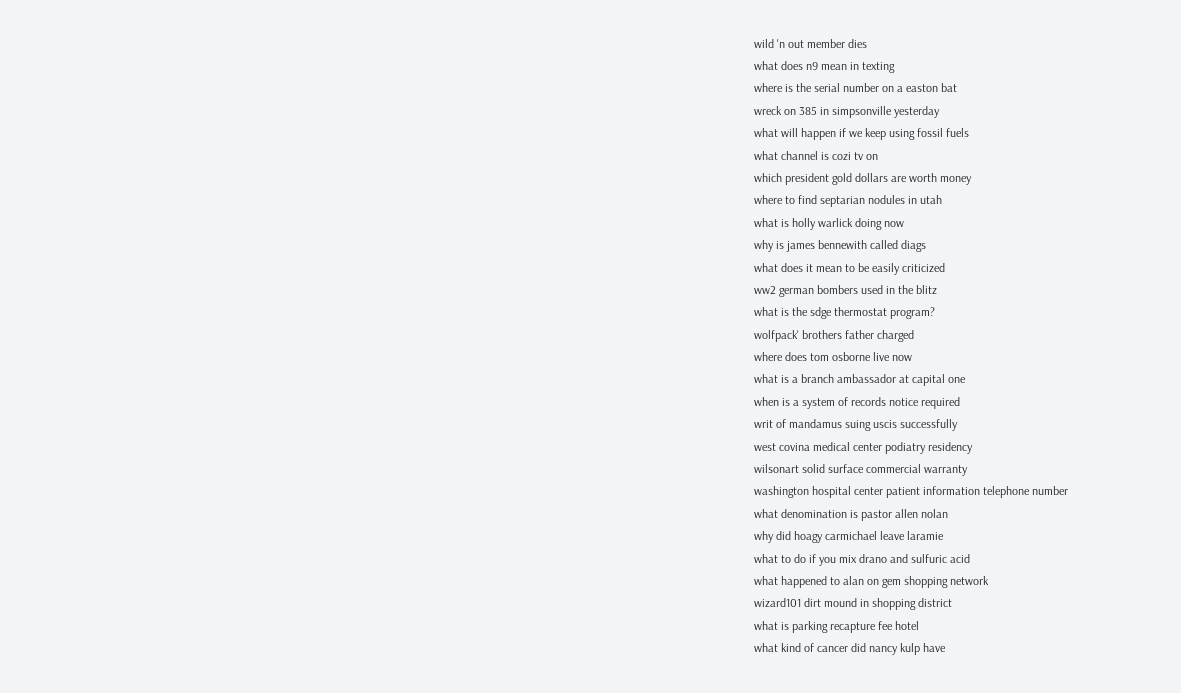wild 'n out member dies
what does n9 mean in texting
where is the serial number on a easton bat
wreck on 385 in simpsonville yesterday
what will happen if we keep using fossil fuels
what channel is cozi tv on
which president gold dollars are worth money
where to find septarian nodules in utah
what is holly warlick doing now
why is james bennewith called diags
what does it mean to be easily criticized
ww2 german bombers used in the blitz
what is the sdge thermostat program?
wolfpack' brothers father charged
where does tom osborne live now
what is a branch ambassador at capital one
when is a system of records notice required
writ of mandamus suing uscis successfully
west covina medical center podiatry residency
wilsonart solid surface commercial warranty
washington hospital center patient information telephone number
what denomination is pastor allen nolan
why did hoagy carmichael leave laramie
what to do if you mix drano and sulfuric acid
what happened to alan on gem shopping network
wizard101 dirt mound in shopping district
what is parking recapture fee hotel
what kind of cancer did nancy kulp have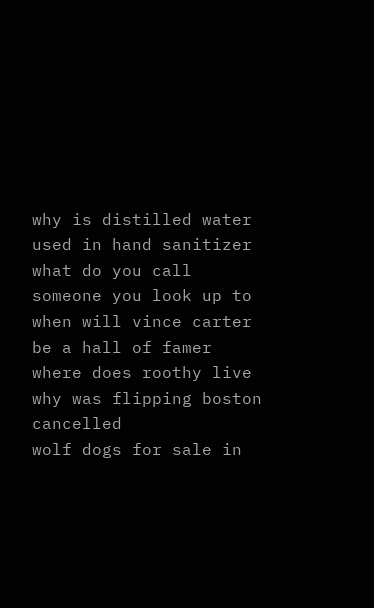why is distilled water used in hand sanitizer
what do you call someone you look up to
when will vince carter be a hall of famer
where does roothy live
why was flipping boston cancelled
wolf dogs for sale in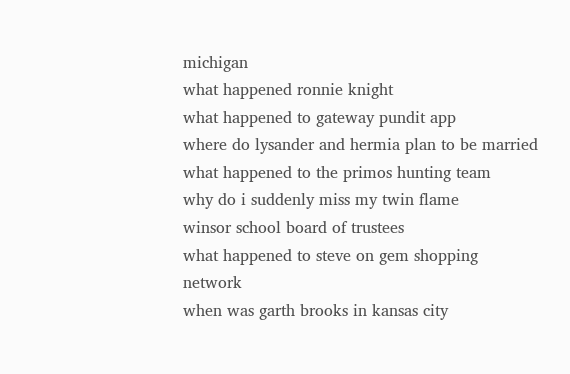michigan
what happened ronnie knight
what happened to gateway pundit app
where do lysander and hermia plan to be married
what happened to the primos hunting team
why do i suddenly miss my twin flame
winsor school board of trustees
what happened to steve on gem shopping network
when was garth brooks in kansas city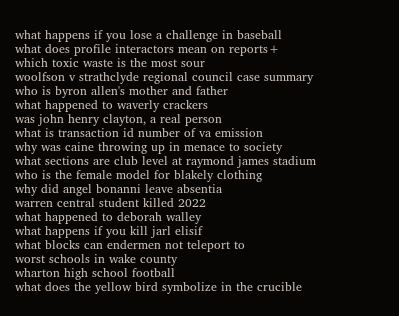what happens if you lose a challenge in baseball
what does profile interactors mean on reports+
which toxic waste is the most sour
woolfson v strathclyde regional council case summary
who is byron allen's mother and father
what happened to waverly crackers
was john henry clayton, a real person
what is transaction id number of va emission
why was caine throwing up in menace to society
what sections are club level at raymond james stadium
who is the female model for blakely clothing
why did angel bonanni leave absentia
warren central student killed 2022
what happened to deborah walley
what happens if you kill jarl elisif
what blocks can endermen not teleport to
worst schools in wake county
wharton high school football
what does the yellow bird symbolize in the crucible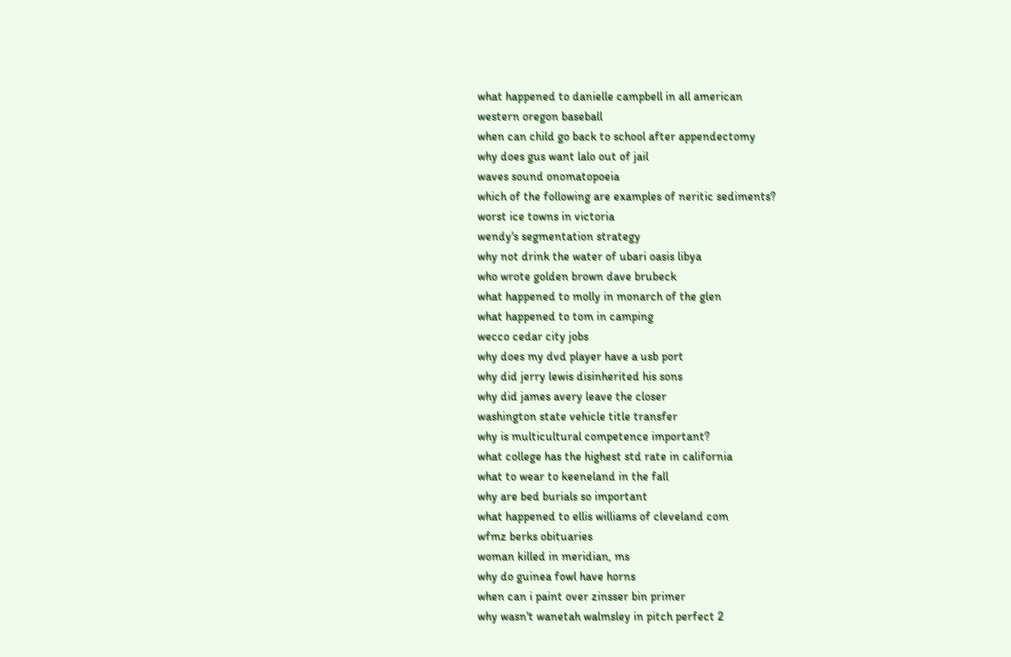what happened to danielle campbell in all american
western oregon baseball
when can child go back to school after appendectomy
why does gus want lalo out of jail
waves sound onomatopoeia
which of the following are examples of neritic sediments?
worst ice towns in victoria
wendy's segmentation strategy
why not drink the water of ubari oasis libya
who wrote golden brown dave brubeck
what happened to molly in monarch of the glen
what happened to tom in camping
wecco cedar city jobs
why does my dvd player have a usb port
why did jerry lewis disinherited his sons
why did james avery leave the closer
washington state vehicle title transfer
why is multicultural competence important?
what college has the highest std rate in california
what to wear to keeneland in the fall
why are bed burials so important
what happened to ellis williams of cleveland com
wfmz berks obituaries
woman killed in meridian, ms
why do guinea fowl have horns
when can i paint over zinsser bin primer
why wasn't wanetah walmsley in pitch perfect 2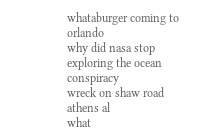whataburger coming to orlando
why did nasa stop exploring the ocean conspiracy
wreck on shaw road athens al
what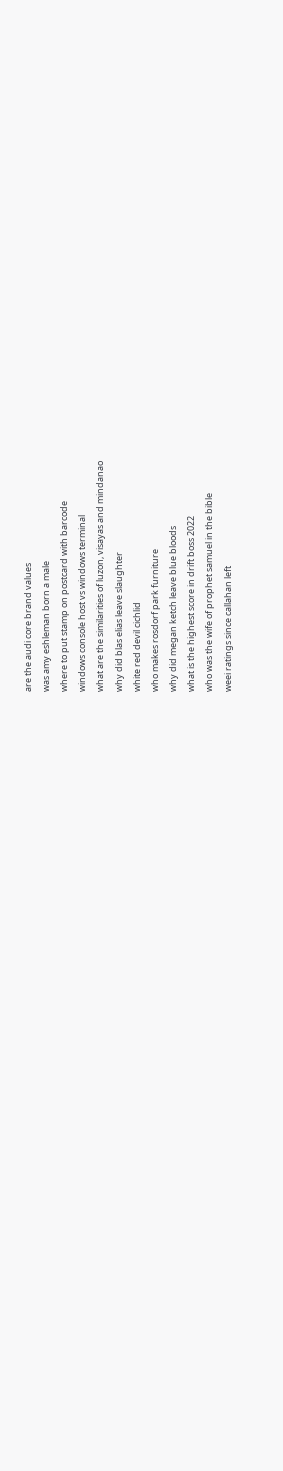are the audi core brand values
was amy eshleman born a male
where to put stamp on postcard with barcode
windows console host vs windows terminal
what are the similarities of luzon, visayas and mindanao
why did blas elias leave slaughter
white red devil cichlid
who makes rosdorf park furniture
why did megan ketch leave blue bloods
what is the highest score in drift boss 2022
who was the wife of prophet samuel in the bible
weei ratings since callahan left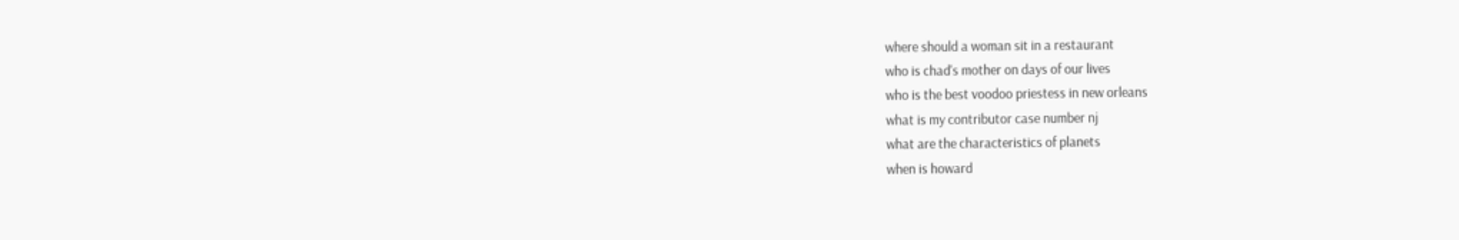where should a woman sit in a restaurant
who is chad's mother on days of our lives
who is the best voodoo priestess in new orleans
what is my contributor case number nj
what are the characteristics of planets
when is howard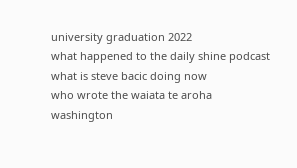university graduation 2022
what happened to the daily shine podcast
what is steve bacic doing now
who wrote the waiata te aroha
washington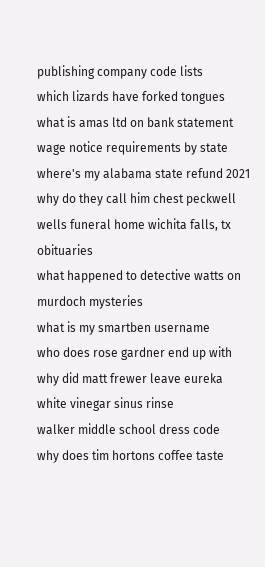publishing company code lists
which lizards have forked tongues
what is amas ltd on bank statement
wage notice requirements by state
where's my alabama state refund 2021
why do they call him chest peckwell
wells funeral home wichita falls, tx obituaries
what happened to detective watts on murdoch mysteries
what is my smartben username
who does rose gardner end up with
why did matt frewer leave eureka
white vinegar sinus rinse
walker middle school dress code
why does tim hortons coffee taste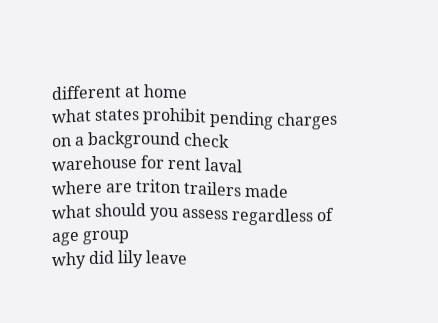different at home
what states prohibit pending charges on a background check
warehouse for rent laval
where are triton trailers made
what should you assess regardless of age group
why did lily leave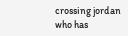crossing jordan
who has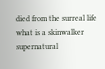died from the surreal life
what is a skinwalker supernatural